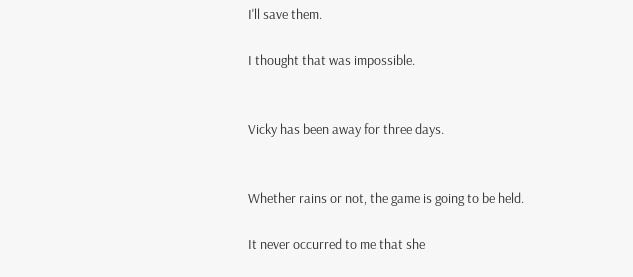I'll save them.

I thought that was impossible.


Vicky has been away for three days.


Whether rains or not, the game is going to be held.

It never occurred to me that she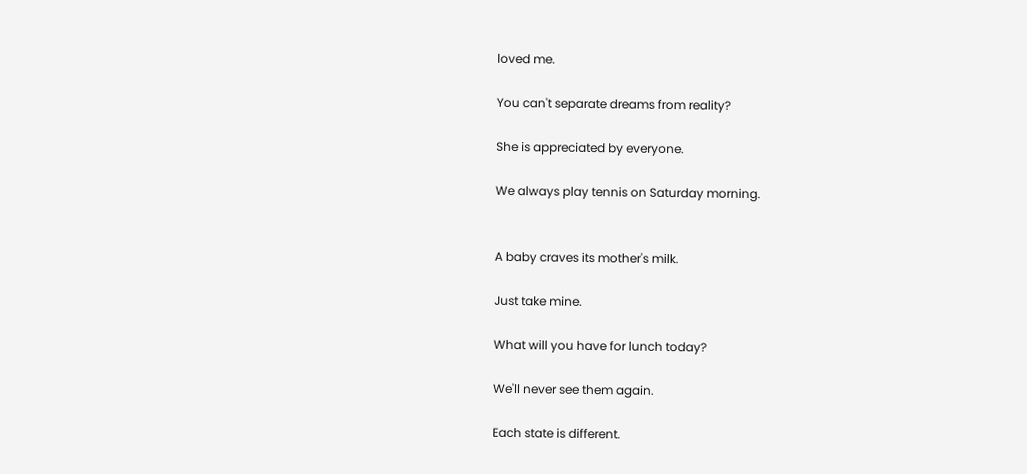loved me.

You can't separate dreams from reality?

She is appreciated by everyone.

We always play tennis on Saturday morning.


A baby craves its mother's milk.

Just take mine.

What will you have for lunch today?

We'll never see them again.

Each state is different.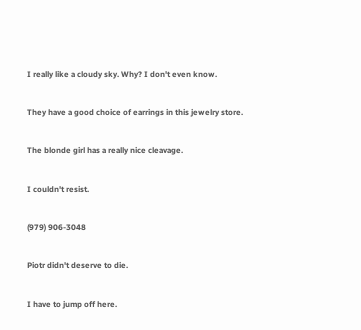I really like a cloudy sky. Why? I don't even know.

They have a good choice of earrings in this jewelry store.

The blonde girl has a really nice cleavage.

I couldn't resist.

(979) 906-3048

Piotr didn't deserve to die.

I have to jump off here.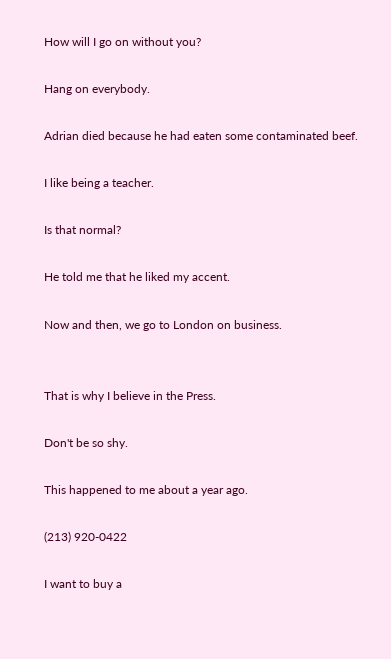How will I go on without you?

Hang on everybody.

Adrian died because he had eaten some contaminated beef.

I like being a teacher.

Is that normal?

He told me that he liked my accent.

Now and then, we go to London on business.


That is why I believe in the Press.

Don't be so shy.

This happened to me about a year ago.

(213) 920-0422

I want to buy a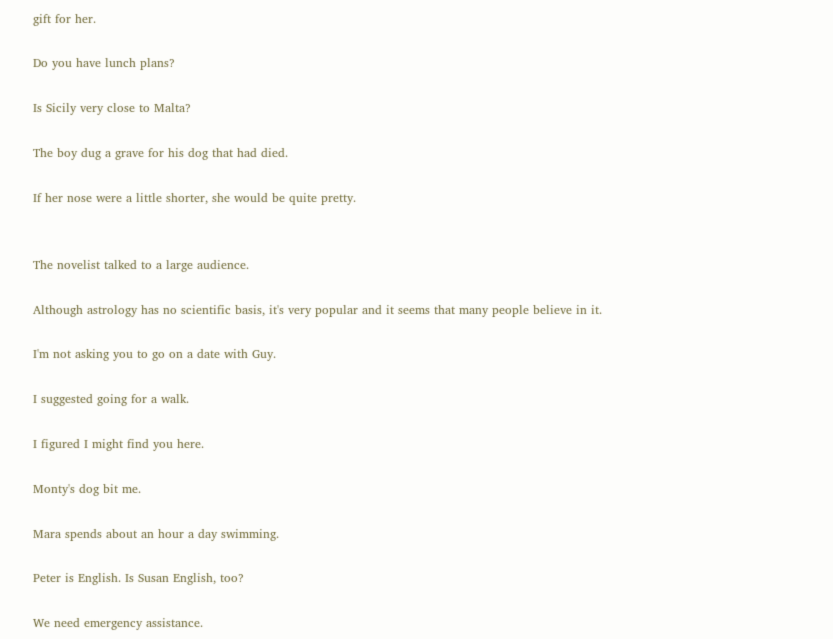gift for her.

Do you have lunch plans?

Is Sicily very close to Malta?

The boy dug a grave for his dog that had died.

If her nose were a little shorter, she would be quite pretty.


The novelist talked to a large audience.

Although astrology has no scientific basis, it's very popular and it seems that many people believe in it.

I'm not asking you to go on a date with Guy.

I suggested going for a walk.

I figured I might find you here.

Monty's dog bit me.

Mara spends about an hour a day swimming.

Peter is English. Is Susan English, too?

We need emergency assistance.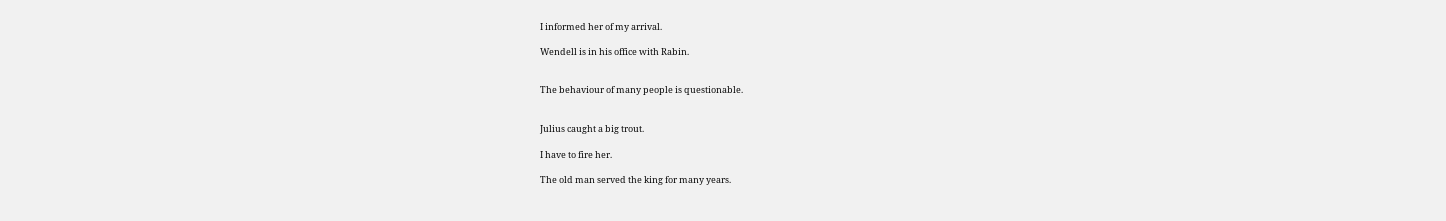I informed her of my arrival.

Wendell is in his office with Rabin.


The behaviour of many people is questionable.


Julius caught a big trout.

I have to fire her.

The old man served the king for many years.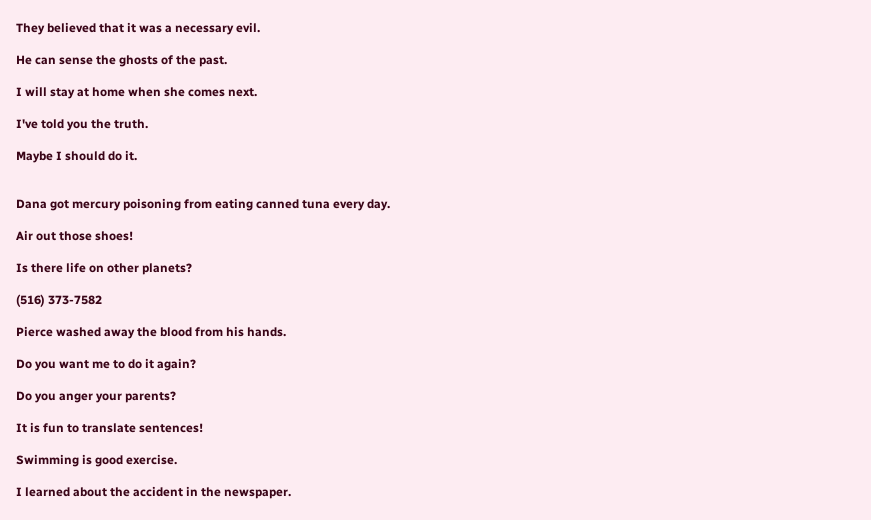They believed that it was a necessary evil.

He can sense the ghosts of the past.

I will stay at home when she comes next.

I've told you the truth.

Maybe I should do it.


Dana got mercury poisoning from eating canned tuna every day.

Air out those shoes!

Is there life on other planets?

(516) 373-7582

Pierce washed away the blood from his hands.

Do you want me to do it again?

Do you anger your parents?

It is fun to translate sentences!

Swimming is good exercise.

I learned about the accident in the newspaper.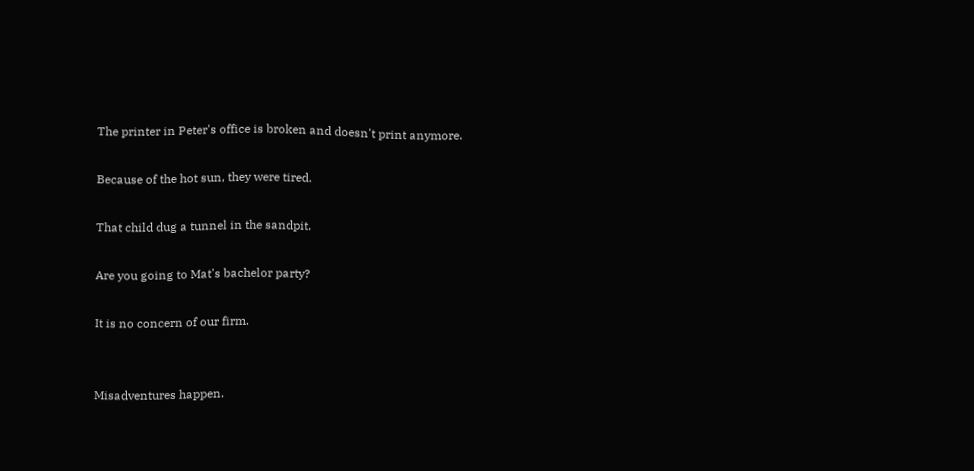The printer in Peter's office is broken and doesn't print anymore.

Because of the hot sun, they were tired.

That child dug a tunnel in the sandpit.

Are you going to Mat's bachelor party?

It is no concern of our firm.


Misadventures happen.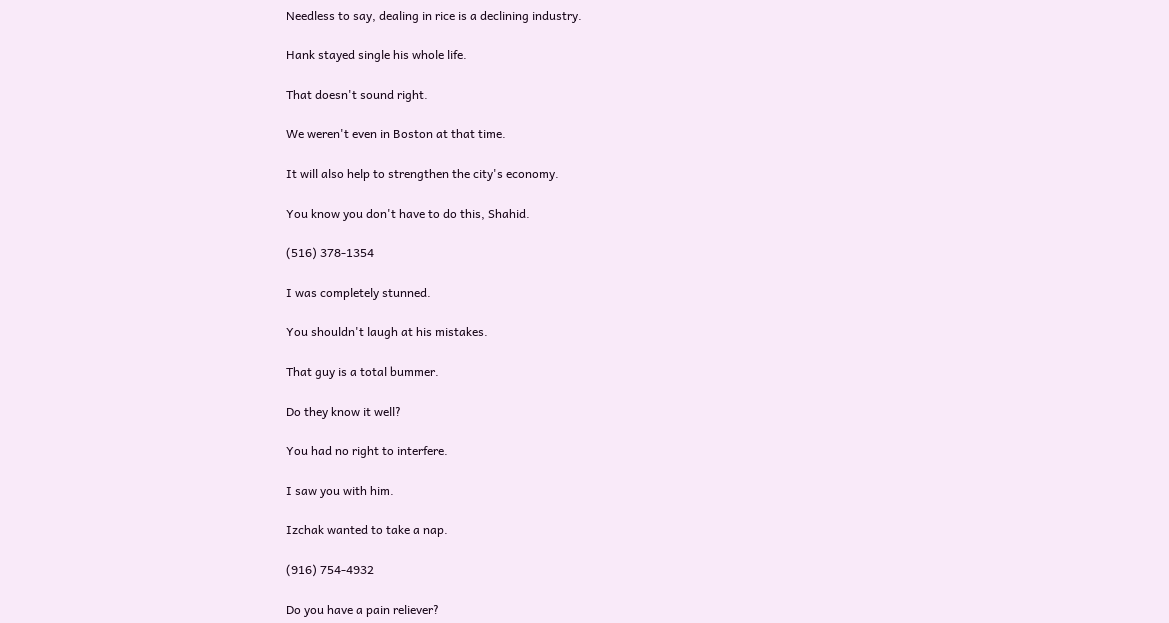Needless to say, dealing in rice is a declining industry.

Hank stayed single his whole life.

That doesn't sound right.

We weren't even in Boston at that time.

It will also help to strengthen the city's economy.

You know you don't have to do this, Shahid.

(516) 378-1354

I was completely stunned.

You shouldn't laugh at his mistakes.

That guy is a total bummer.

Do they know it well?

You had no right to interfere.

I saw you with him.

Izchak wanted to take a nap.

(916) 754-4932

Do you have a pain reliever?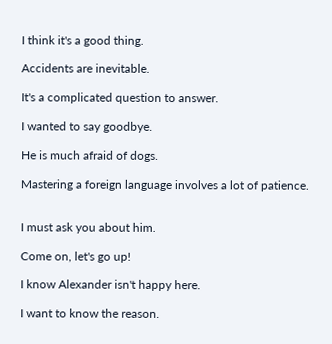I think it's a good thing.

Accidents are inevitable.

It's a complicated question to answer.

I wanted to say goodbye.

He is much afraid of dogs.

Mastering a foreign language involves a lot of patience.


I must ask you about him.

Come on, let's go up!

I know Alexander isn't happy here.

I want to know the reason.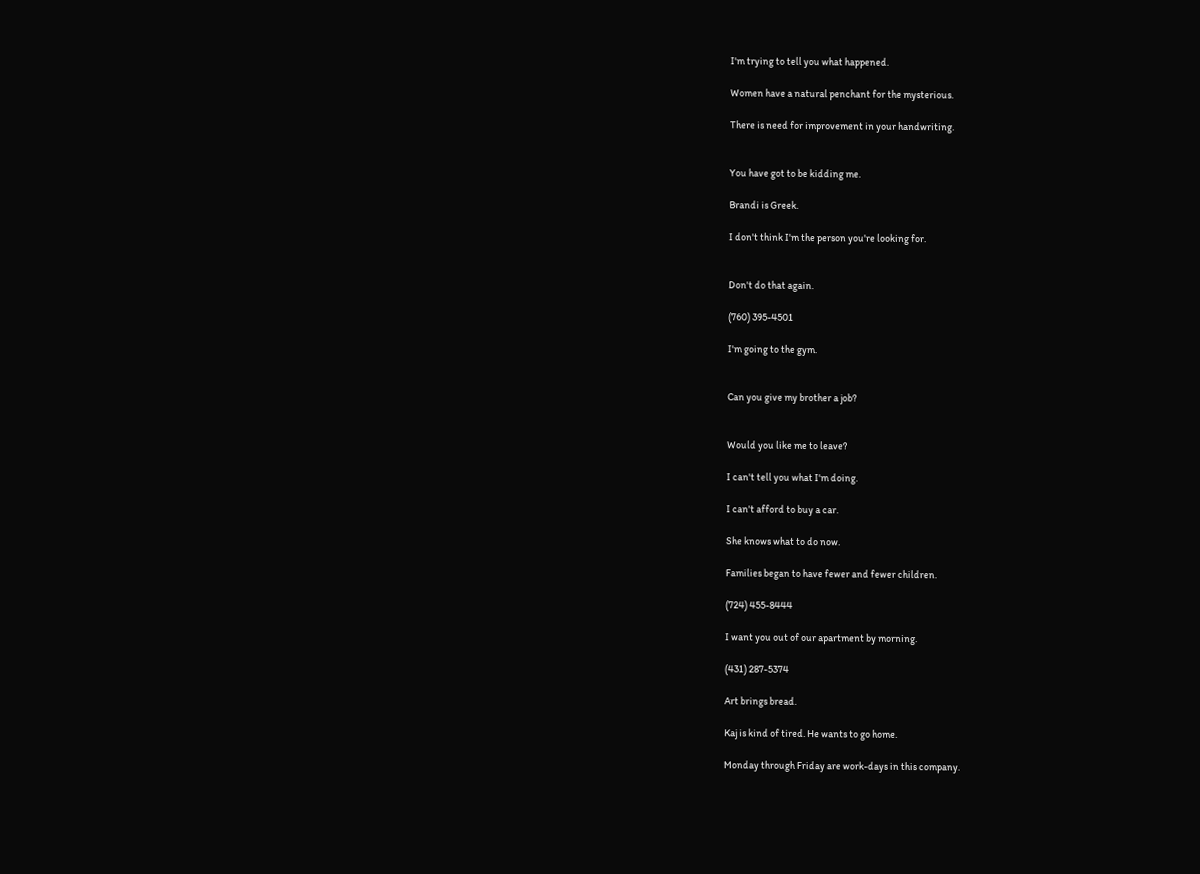I'm trying to tell you what happened.

Women have a natural penchant for the mysterious.

There is need for improvement in your handwriting.


You have got to be kidding me.

Brandi is Greek.

I don't think I'm the person you're looking for.


Don't do that again.

(760) 395-4501

I'm going to the gym.


Can you give my brother a job?


Would you like me to leave?

I can't tell you what I'm doing.

I can't afford to buy a car.

She knows what to do now.

Families began to have fewer and fewer children.

(724) 455-8444

I want you out of our apartment by morning.

(431) 287-5374

Art brings bread.

Kaj is kind of tired. He wants to go home.

Monday through Friday are work-days in this company.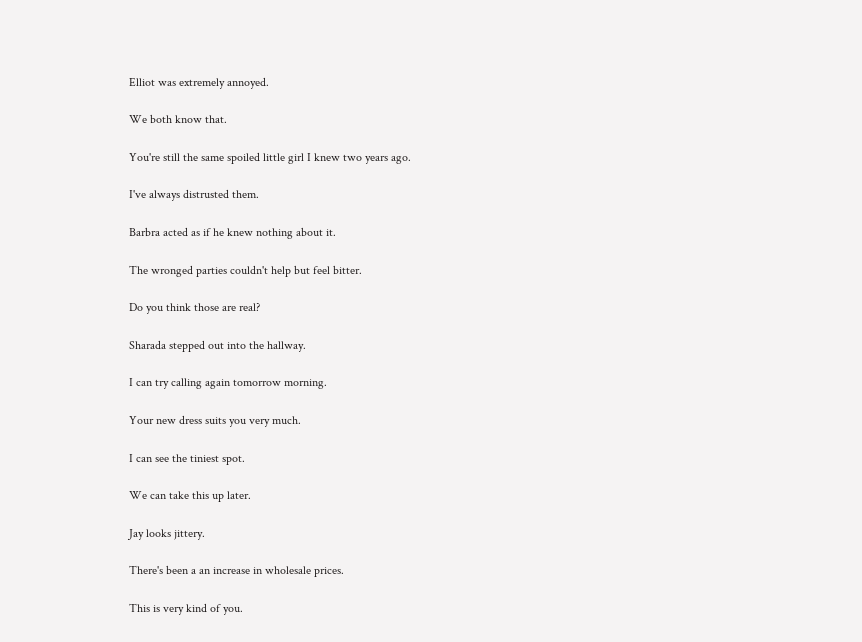Elliot was extremely annoyed.

We both know that.

You're still the same spoiled little girl I knew two years ago.

I've always distrusted them.

Barbra acted as if he knew nothing about it.

The wronged parties couldn't help but feel bitter.

Do you think those are real?

Sharada stepped out into the hallway.

I can try calling again tomorrow morning.

Your new dress suits you very much.

I can see the tiniest spot.

We can take this up later.

Jay looks jittery.

There's been a an increase in wholesale prices.

This is very kind of you.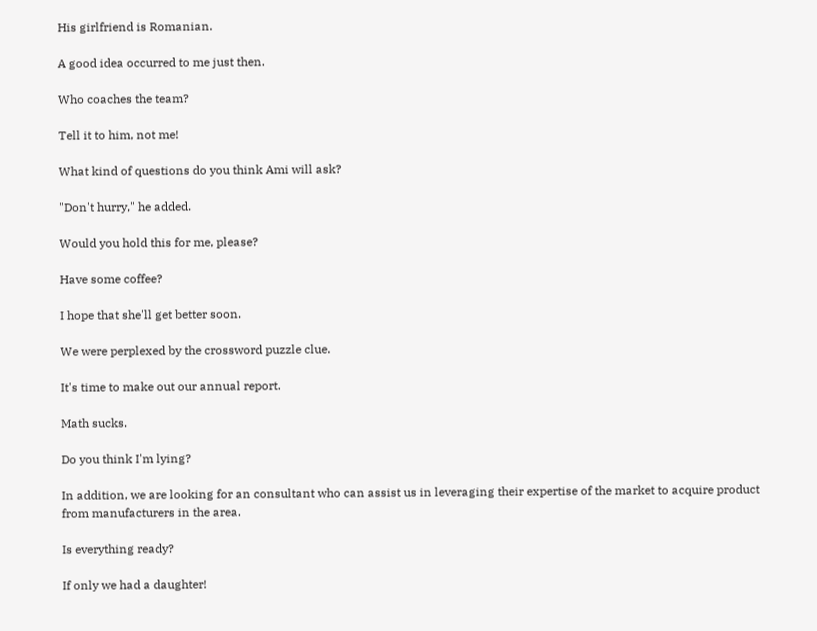His girlfriend is Romanian.

A good idea occurred to me just then.

Who coaches the team?

Tell it to him, not me!

What kind of questions do you think Ami will ask?

"Don't hurry," he added.

Would you hold this for me, please?

Have some coffee?

I hope that she'll get better soon.

We were perplexed by the crossword puzzle clue.

It's time to make out our annual report.

Math sucks.

Do you think I'm lying?

In addition, we are looking for an consultant who can assist us in leveraging their expertise of the market to acquire product from manufacturers in the area.

Is everything ready?

If only we had a daughter!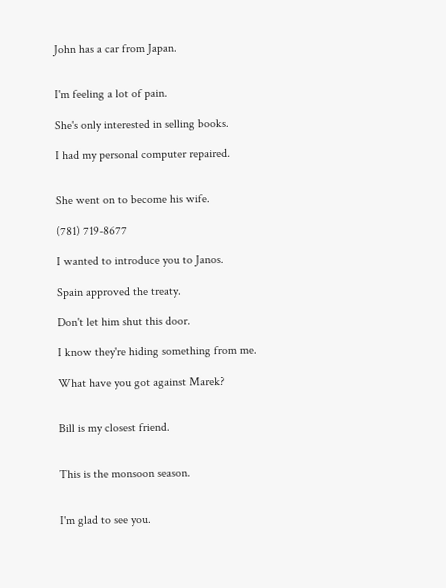John has a car from Japan.


I'm feeling a lot of pain.

She's only interested in selling books.

I had my personal computer repaired.


She went on to become his wife.

(781) 719-8677

I wanted to introduce you to Janos.

Spain approved the treaty.

Don't let him shut this door.

I know they're hiding something from me.

What have you got against Marek?


Bill is my closest friend.


This is the monsoon season.


I'm glad to see you.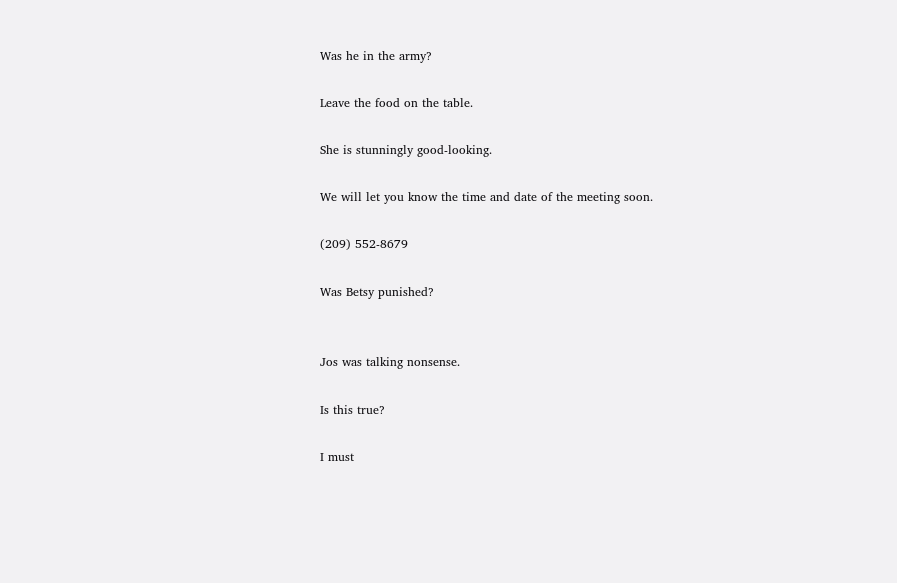Was he in the army?

Leave the food on the table.

She is stunningly good-looking.

We will let you know the time and date of the meeting soon.

(209) 552-8679

Was Betsy punished?


Jos was talking nonsense.

Is this true?

I must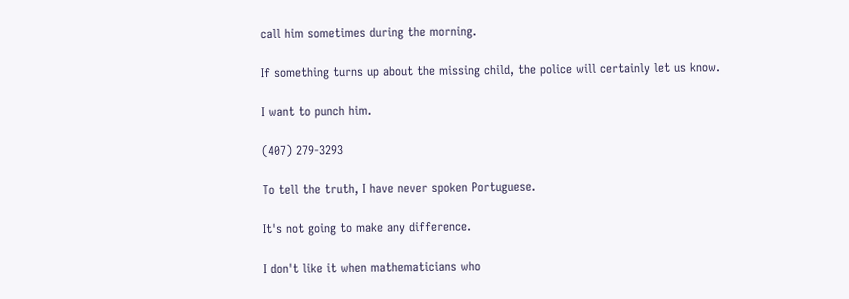call him sometimes during the morning.

If something turns up about the missing child, the police will certainly let us know.

I want to punch him.

(407) 279-3293

To tell the truth, I have never spoken Portuguese.

It's not going to make any difference.

I don't like it when mathematicians who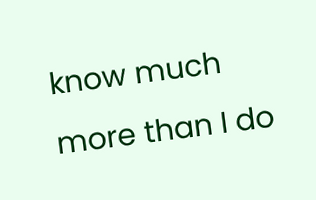know much more than I do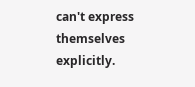can't express themselves explicitly.